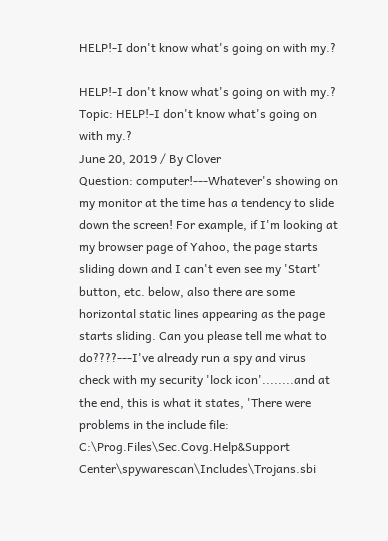HELP!-I don't know what's going on with my.?

HELP!-I don't know what's going on with my.? Topic: HELP!-I don't know what's going on with my.?
June 20, 2019 / By Clover
Question: computer!---Whatever's showing on my monitor at the time has a tendency to slide down the screen! For example, if I'm looking at my browser page of Yahoo, the page starts sliding down and I can't even see my 'Start' button, etc. below, also there are some horizontal static lines appearing as the page starts sliding. Can you please tell me what to do????---I've already run a spy and virus check with my security 'lock icon'........and at the end, this is what it states, 'There were problems in the include file: C:\Prog.Files\Sec.Covg.Help&Support Center\spywarescan\Includes\Trojans.sbi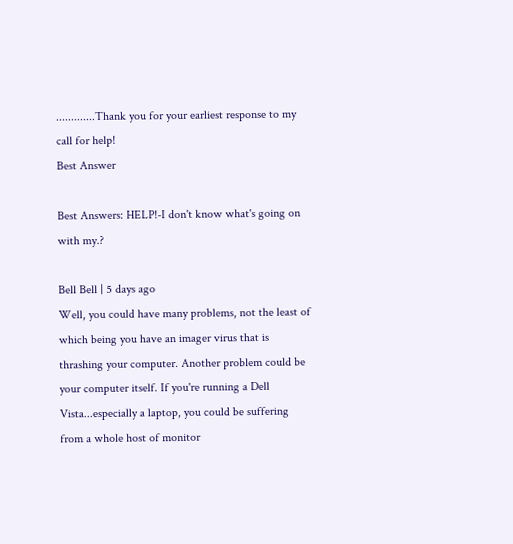.............Thank you for your earliest response to my call for help!
Best Answer

Best Answers: HELP!-I don't know what's going on with my.?

Bell Bell | 5 days ago
Well, you could have many problems, not the least of which being you have an imager virus that is thrashing your computer. Another problem could be your computer itself. If you're running a Dell Vista...especially a laptop, you could be suffering from a whole host of monitor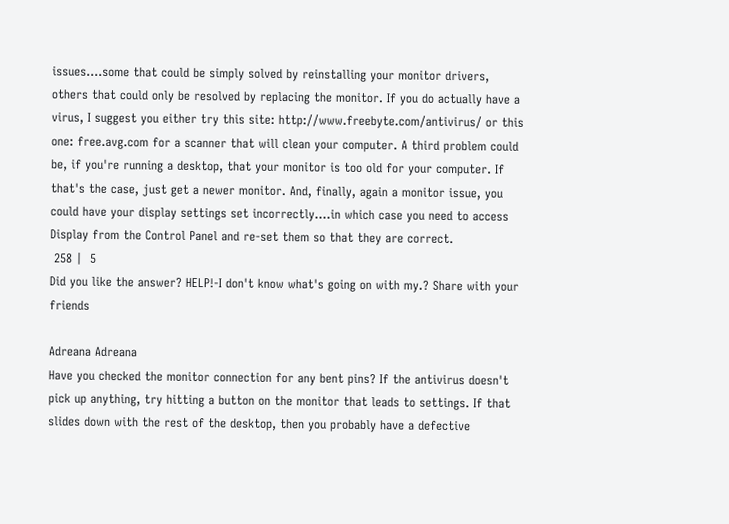issues....some that could be simply solved by reinstalling your monitor drivers, others that could only be resolved by replacing the monitor. If you do actually have a virus, I suggest you either try this site: http://www.freebyte.com/antivirus/ or this one: free.avg.com for a scanner that will clean your computer. A third problem could be, if you're running a desktop, that your monitor is too old for your computer. If that's the case, just get a newer monitor. And, finally, again a monitor issue, you could have your display settings set incorrectly....in which case you need to access Display from the Control Panel and re-set them so that they are correct.
 258 |  5
Did you like the answer? HELP!-I don't know what's going on with my.? Share with your friends

Adreana Adreana
Have you checked the monitor connection for any bent pins? If the antivirus doesn't pick up anything, try hitting a button on the monitor that leads to settings. If that slides down with the rest of the desktop, then you probably have a defective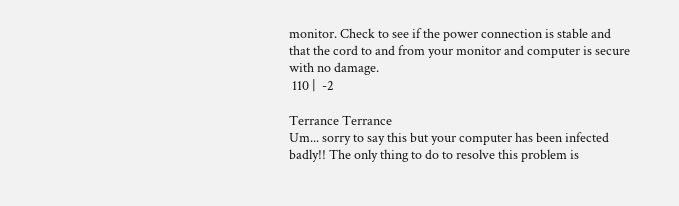monitor. Check to see if the power connection is stable and that the cord to and from your monitor and computer is secure with no damage.
 110 |  -2

Terrance Terrance
Um... sorry to say this but your computer has been infected badly!! The only thing to do to resolve this problem is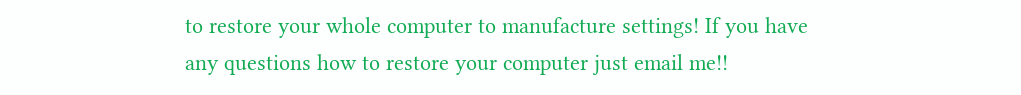to restore your whole computer to manufacture settings! If you have any questions how to restore your computer just email me!!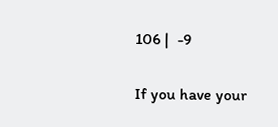106 |  -9

If you have your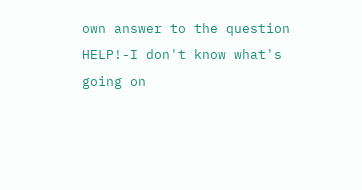own answer to the question HELP!-I don't know what's going on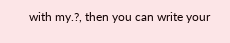with my.?, then you can write your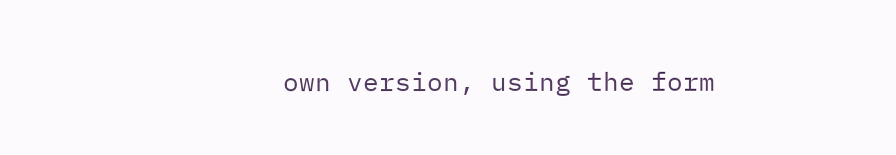own version, using the form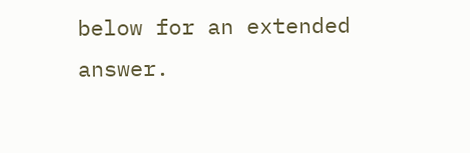below for an extended answer.